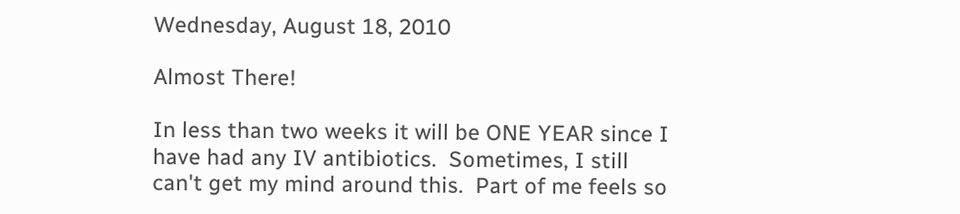Wednesday, August 18, 2010

Almost There!

In less than two weeks it will be ONE YEAR since I have had any IV antibiotics.  Sometimes, I still can't get my mind around this.  Part of me feels so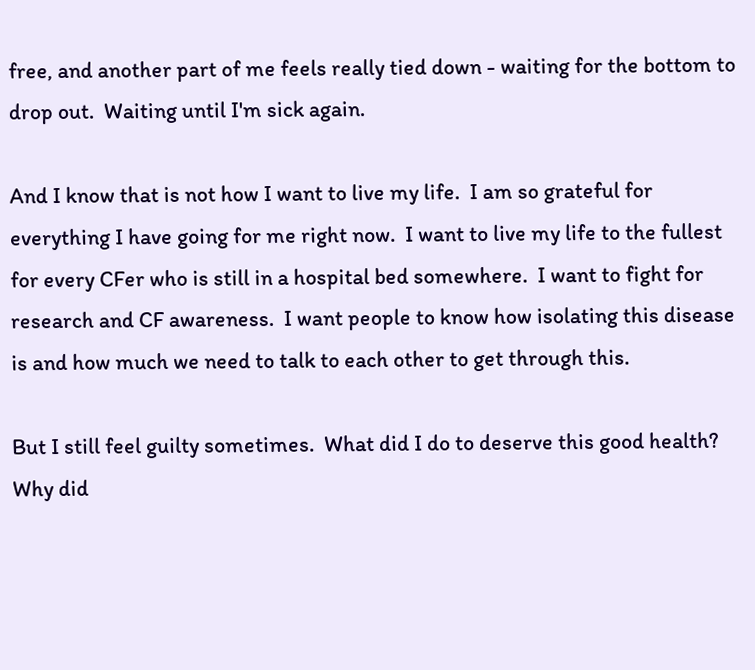free, and another part of me feels really tied down - waiting for the bottom to drop out.  Waiting until I'm sick again.

And I know that is not how I want to live my life.  I am so grateful for everything I have going for me right now.  I want to live my life to the fullest for every CFer who is still in a hospital bed somewhere.  I want to fight for research and CF awareness.  I want people to know how isolating this disease is and how much we need to talk to each other to get through this.

But I still feel guilty sometimes.  What did I do to deserve this good health?  Why did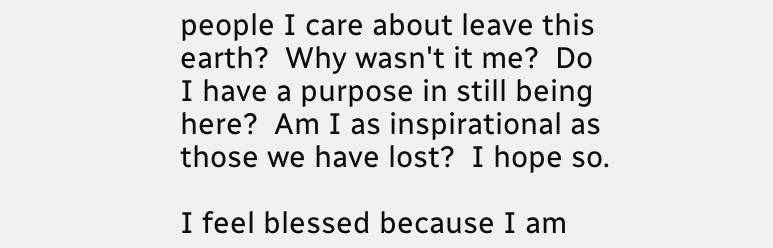people I care about leave this earth?  Why wasn't it me?  Do I have a purpose in still being here?  Am I as inspirational as those we have lost?  I hope so.

I feel blessed because I am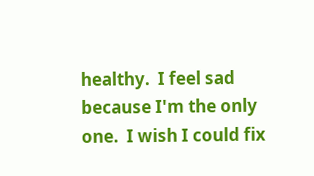healthy.  I feel sad because I'm the only one.  I wish I could fix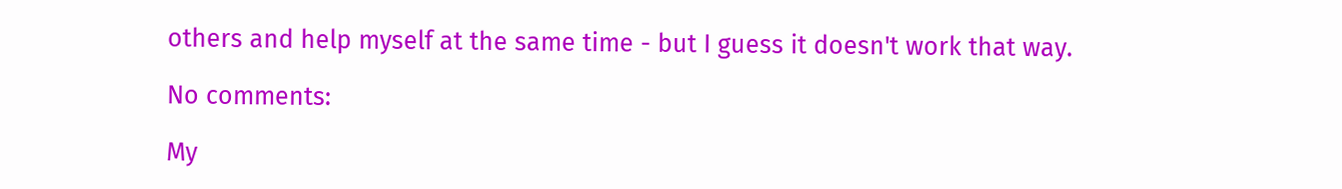others and help myself at the same time - but I guess it doesn't work that way.

No comments:

My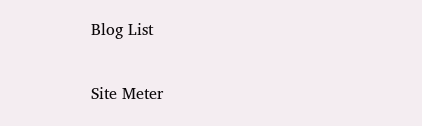Blog List

Site Meter